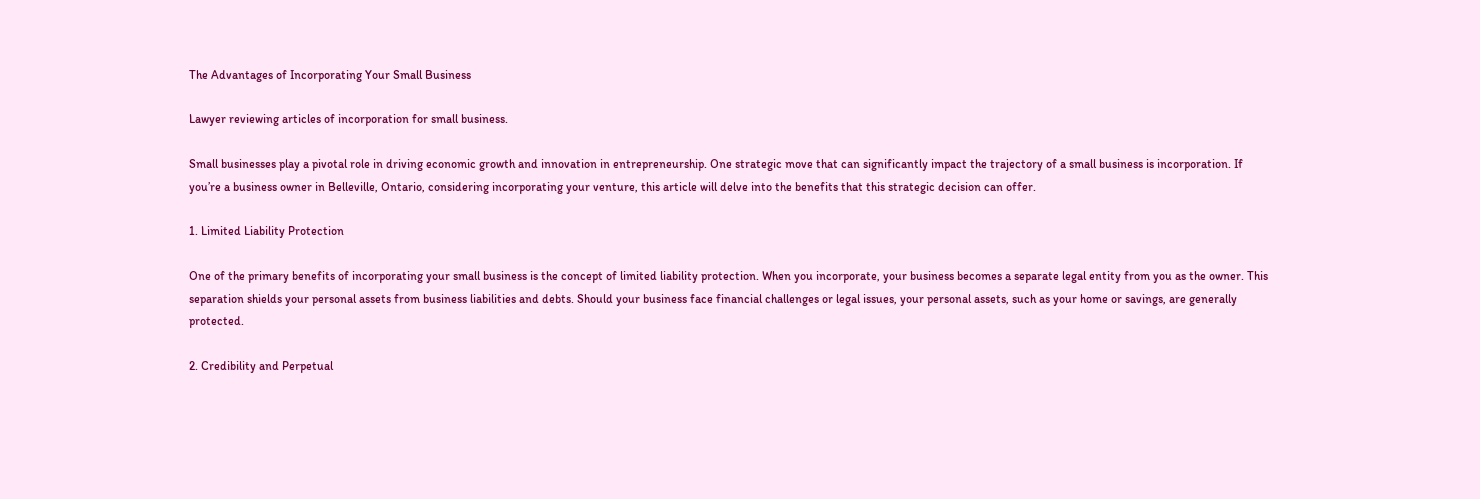The Advantages of Incorporating Your Small Business

Lawyer reviewing articles of incorporation for small business.

Small businesses play a pivotal role in driving economic growth and innovation in entrepreneurship. One strategic move that can significantly impact the trajectory of a small business is incorporation. If you’re a business owner in Belleville, Ontario, considering incorporating your venture, this article will delve into the benefits that this strategic decision can offer.

1. Limited Liability Protection

One of the primary benefits of incorporating your small business is the concept of limited liability protection. When you incorporate, your business becomes a separate legal entity from you as the owner. This separation shields your personal assets from business liabilities and debts. Should your business face financial challenges or legal issues, your personal assets, such as your home or savings, are generally protected.

2. Credibility and Perpetual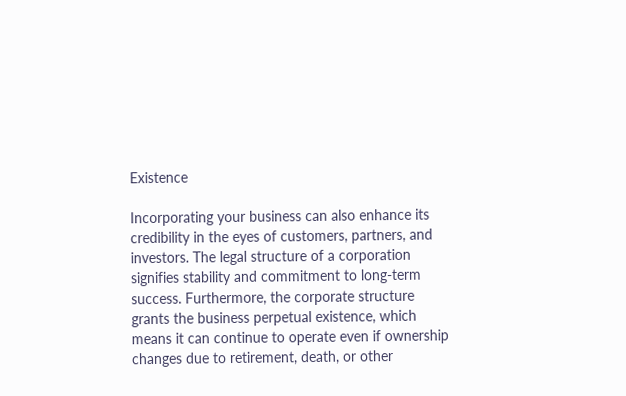Existence

Incorporating your business can also enhance its credibility in the eyes of customers, partners, and investors. The legal structure of a corporation signifies stability and commitment to long-term success. Furthermore, the corporate structure grants the business perpetual existence, which means it can continue to operate even if ownership changes due to retirement, death, or other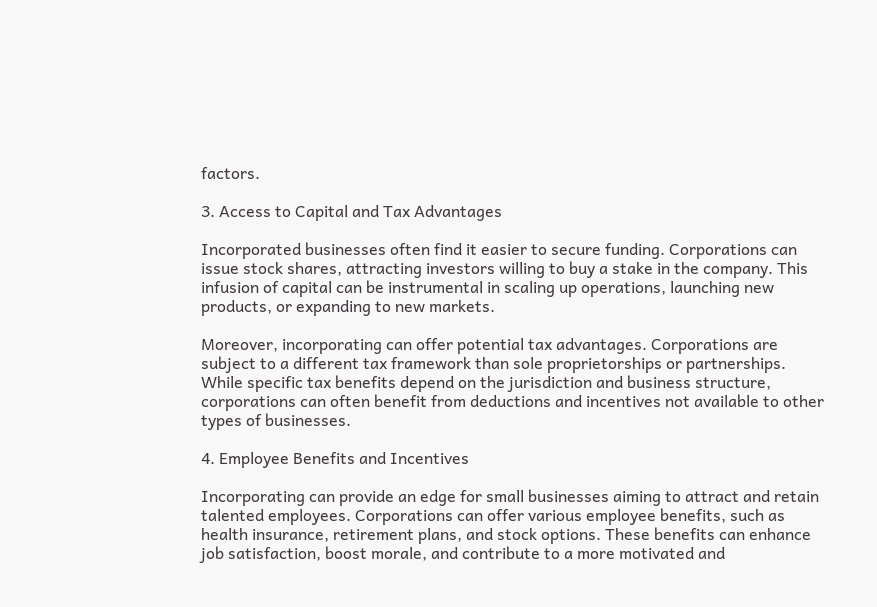factors.

3. Access to Capital and Tax Advantages

Incorporated businesses often find it easier to secure funding. Corporations can issue stock shares, attracting investors willing to buy a stake in the company. This infusion of capital can be instrumental in scaling up operations, launching new products, or expanding to new markets.

Moreover, incorporating can offer potential tax advantages. Corporations are subject to a different tax framework than sole proprietorships or partnerships. While specific tax benefits depend on the jurisdiction and business structure, corporations can often benefit from deductions and incentives not available to other types of businesses.

4. Employee Benefits and Incentives

Incorporating can provide an edge for small businesses aiming to attract and retain talented employees. Corporations can offer various employee benefits, such as health insurance, retirement plans, and stock options. These benefits can enhance job satisfaction, boost morale, and contribute to a more motivated and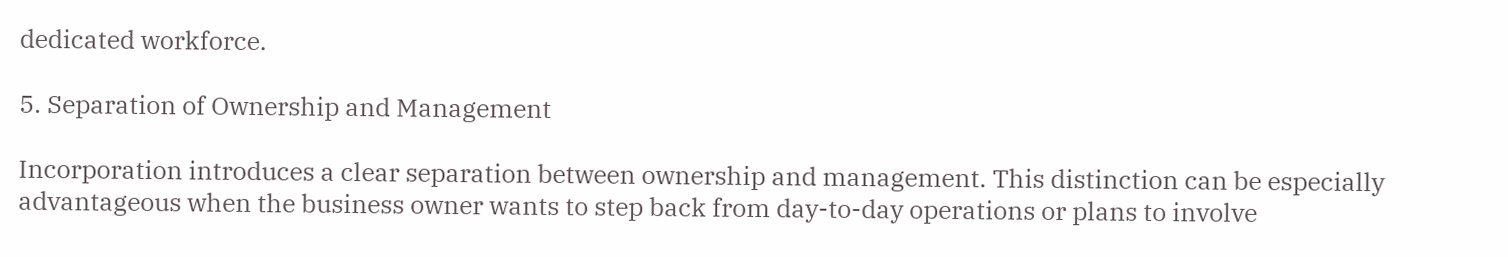dedicated workforce.

5. Separation of Ownership and Management

Incorporation introduces a clear separation between ownership and management. This distinction can be especially advantageous when the business owner wants to step back from day-to-day operations or plans to involve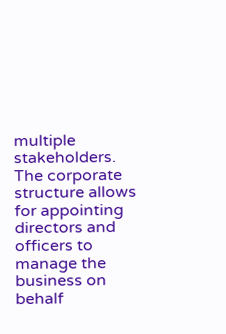multiple stakeholders. The corporate structure allows for appointing directors and officers to manage the business on behalf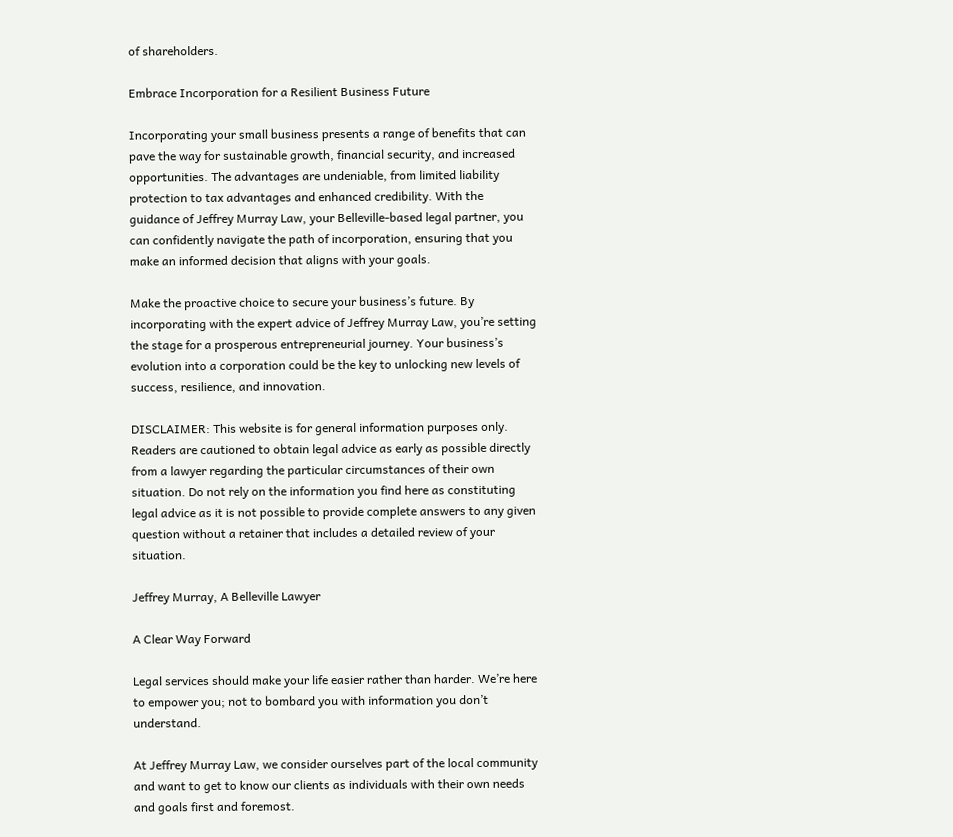of shareholders.

Embrace Incorporation for a Resilient Business Future

Incorporating your small business presents a range of benefits that can pave the way for sustainable growth, financial security, and increased opportunities. The advantages are undeniable, from limited liability protection to tax advantages and enhanced credibility. With the guidance of Jeffrey Murray Law, your Belleville-based legal partner, you can confidently navigate the path of incorporation, ensuring that you make an informed decision that aligns with your goals.

Make the proactive choice to secure your business’s future. By incorporating with the expert advice of Jeffrey Murray Law, you’re setting the stage for a prosperous entrepreneurial journey. Your business’s evolution into a corporation could be the key to unlocking new levels of success, resilience, and innovation.

DISCLAIMER: This website is for general information purposes only. Readers are cautioned to obtain legal advice as early as possible directly from a lawyer regarding the particular circumstances of their own situation. Do not rely on the information you find here as constituting legal advice as it is not possible to provide complete answers to any given question without a retainer that includes a detailed review of your situation.

Jeffrey Murray, A Belleville Lawyer

A Clear Way Forward

Legal services should make your life easier rather than harder. We’re here to empower you; not to bombard you with information you don’t understand.

At Jeffrey Murray Law, we consider ourselves part of the local community and want to get to know our clients as individuals with their own needs and goals first and foremost.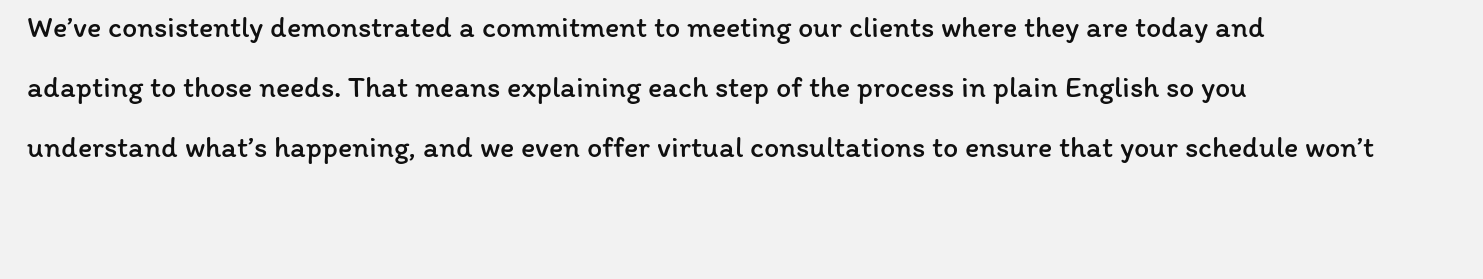We’ve consistently demonstrated a commitment to meeting our clients where they are today and adapting to those needs. That means explaining each step of the process in plain English so you understand what’s happening, and we even offer virtual consultations to ensure that your schedule won’t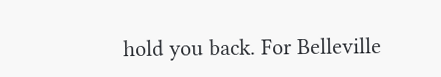hold you back. For Belleville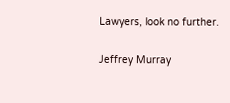Lawyers, look no further.

Jeffrey Murray